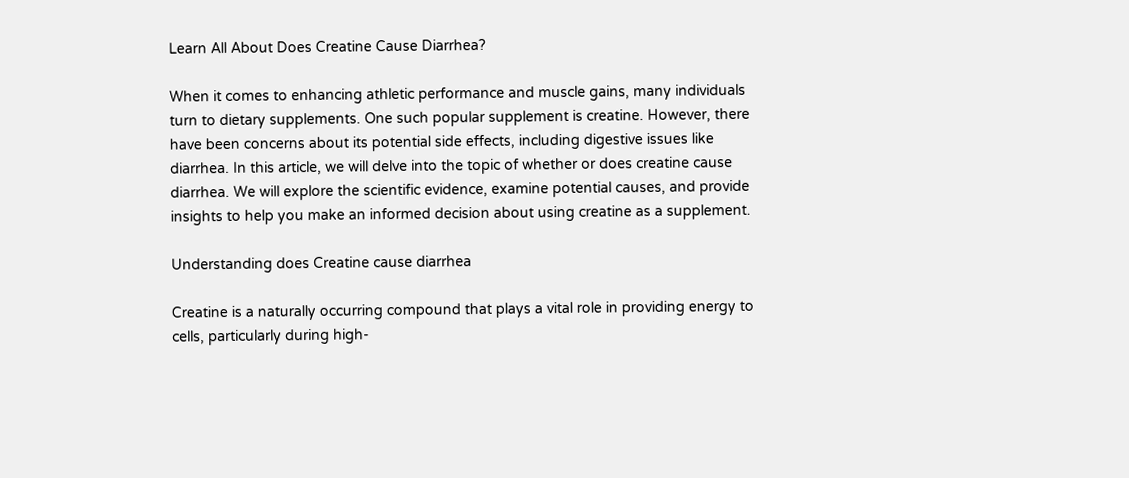Learn All About Does Creatine Cause Diarrhea?

When it comes to enhancing athletic performance and muscle gains, many individuals turn to dietary supplements. One such popular supplement is creatine. However, there have been concerns about its potential side effects, including digestive issues like diarrhea. In this article, we will delve into the topic of whether or does creatine cause diarrhea. We will explore the scientific evidence, examine potential causes, and provide insights to help you make an informed decision about using creatine as a supplement.

Understanding does Creatine cause diarrhea

Creatine is a naturally occurring compound that plays a vital role in providing energy to cells, particularly during high-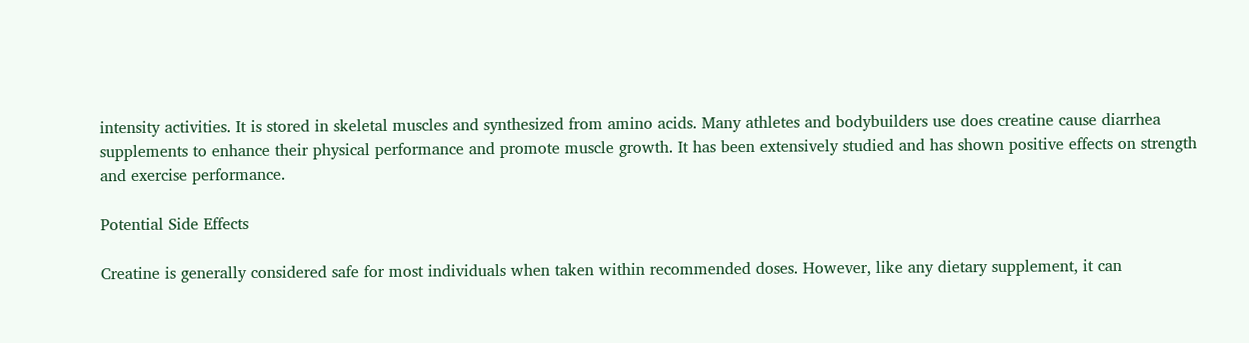intensity activities. It is stored in skeletal muscles and synthesized from amino acids. Many athletes and bodybuilders use does creatine cause diarrhea supplements to enhance their physical performance and promote muscle growth. It has been extensively studied and has shown positive effects on strength and exercise performance.

Potential Side Effects

Creatine is generally considered safe for most individuals when taken within recommended doses. However, like any dietary supplement, it can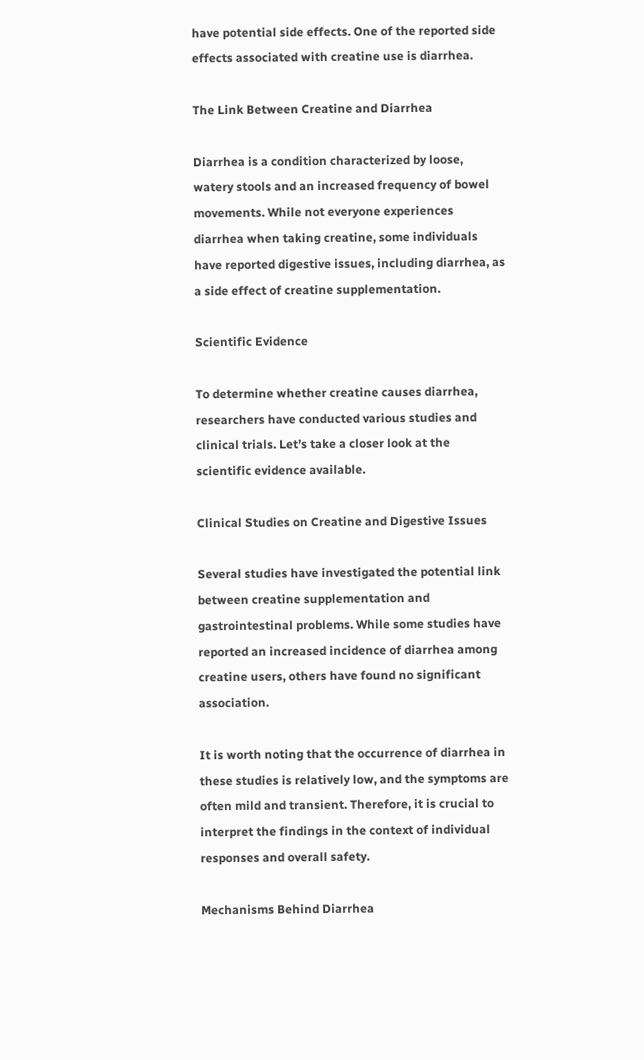have potential side effects. One of the reported side effects associated with creatine use is diarrhea.

The Link Between Creatine and Diarrhea

Diarrhea is a condition characterized by loose, watery stools and an increased frequency of bowel movements. While not everyone experiences diarrhea when taking creatine, some individuals have reported digestive issues, including diarrhea, as a side effect of creatine supplementation.

Scientific Evidence

To determine whether creatine causes diarrhea, researchers have conducted various studies and clinical trials. Let’s take a closer look at the scientific evidence available.

Clinical Studies on Creatine and Digestive Issues

Several studies have investigated the potential link between creatine supplementation and gastrointestinal problems. While some studies have reported an increased incidence of diarrhea among creatine users, others have found no significant association.

It is worth noting that the occurrence of diarrhea in these studies is relatively low, and the symptoms are often mild and transient. Therefore, it is crucial to interpret the findings in the context of individual responses and overall safety.

Mechanisms Behind Diarrhea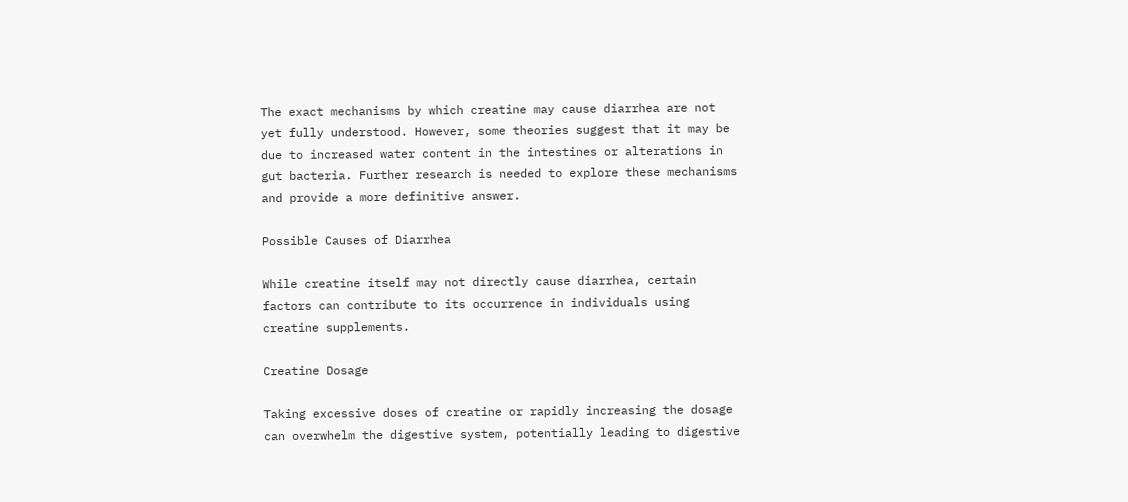The exact mechanisms by which creatine may cause diarrhea are not yet fully understood. However, some theories suggest that it may be due to increased water content in the intestines or alterations in gut bacteria. Further research is needed to explore these mechanisms and provide a more definitive answer.

Possible Causes of Diarrhea

While creatine itself may not directly cause diarrhea, certain factors can contribute to its occurrence in individuals using creatine supplements.

Creatine Dosage

Taking excessive doses of creatine or rapidly increasing the dosage can overwhelm the digestive system, potentially leading to digestive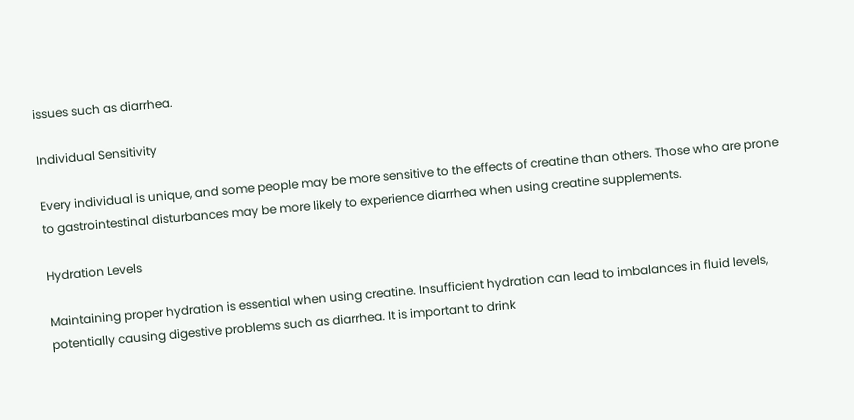issues such as diarrhea.

Individual Sensitivity

Every individual is unique, and some people may be more sensitive to the effects of creatine than others. Those who are prone to gastrointestinal disturbances may be more likely to experience diarrhea when using creatine supplements.

Hydration Levels

Maintaining proper hydration is essential when using creatine. Insufficient hydration can lead to imbalances in fluid levels, potentially causing digestive problems such as diarrhea. It is important to drink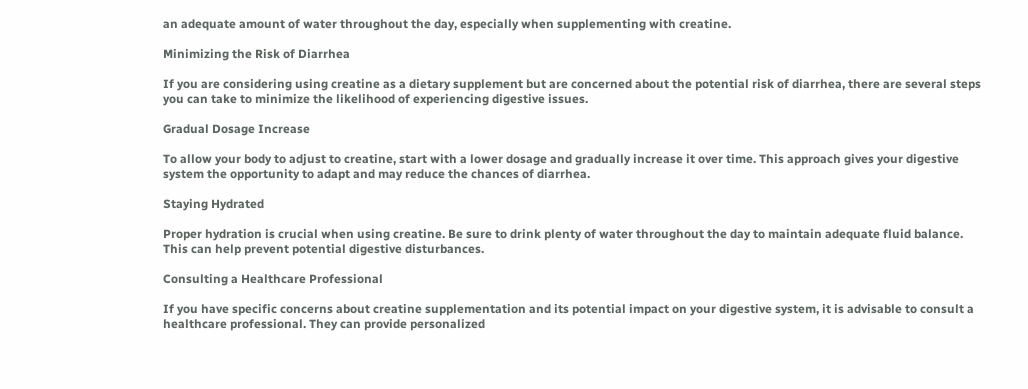an adequate amount of water throughout the day, especially when supplementing with creatine.

Minimizing the Risk of Diarrhea

If you are considering using creatine as a dietary supplement but are concerned about the potential risk of diarrhea, there are several steps you can take to minimize the likelihood of experiencing digestive issues.

Gradual Dosage Increase

To allow your body to adjust to creatine, start with a lower dosage and gradually increase it over time. This approach gives your digestive system the opportunity to adapt and may reduce the chances of diarrhea.

Staying Hydrated

Proper hydration is crucial when using creatine. Be sure to drink plenty of water throughout the day to maintain adequate fluid balance. This can help prevent potential digestive disturbances.

Consulting a Healthcare Professional

If you have specific concerns about creatine supplementation and its potential impact on your digestive system, it is advisable to consult a healthcare professional. They can provide personalized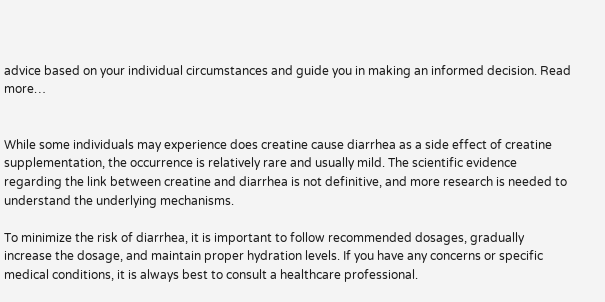advice based on your individual circumstances and guide you in making an informed decision. Read more…


While some individuals may experience does creatine cause diarrhea as a side effect of creatine supplementation, the occurrence is relatively rare and usually mild. The scientific evidence regarding the link between creatine and diarrhea is not definitive, and more research is needed to understand the underlying mechanisms.

To minimize the risk of diarrhea, it is important to follow recommended dosages, gradually increase the dosage, and maintain proper hydration levels. If you have any concerns or specific medical conditions, it is always best to consult a healthcare professional.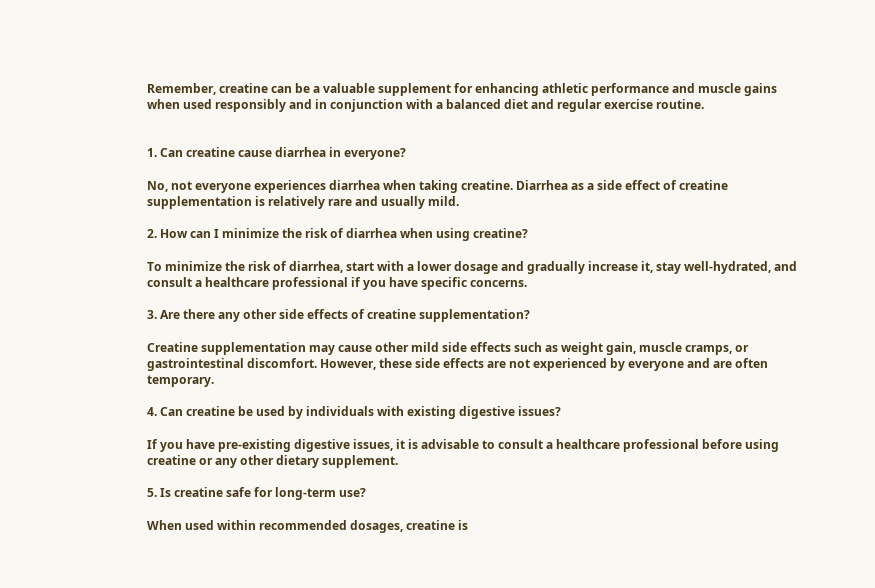Remember, creatine can be a valuable supplement for enhancing athletic performance and muscle gains when used responsibly and in conjunction with a balanced diet and regular exercise routine.


1. Can creatine cause diarrhea in everyone?

No, not everyone experiences diarrhea when taking creatine. Diarrhea as a side effect of creatine supplementation is relatively rare and usually mild.

2. How can I minimize the risk of diarrhea when using creatine?

To minimize the risk of diarrhea, start with a lower dosage and gradually increase it, stay well-hydrated, and consult a healthcare professional if you have specific concerns.

3. Are there any other side effects of creatine supplementation?

Creatine supplementation may cause other mild side effects such as weight gain, muscle cramps, or gastrointestinal discomfort. However, these side effects are not experienced by everyone and are often temporary.

4. Can creatine be used by individuals with existing digestive issues?

If you have pre-existing digestive issues, it is advisable to consult a healthcare professional before using creatine or any other dietary supplement.

5. Is creatine safe for long-term use?

When used within recommended dosages, creatine is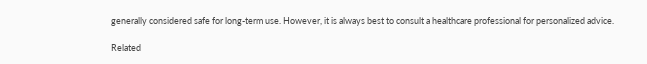generally considered safe for long-term use. However, it is always best to consult a healthcare professional for personalized advice.

Related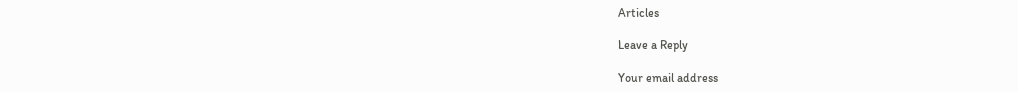Articles

Leave a Reply

Your email address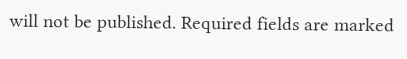will not be published. Required fields are marked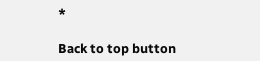*

Back to top button